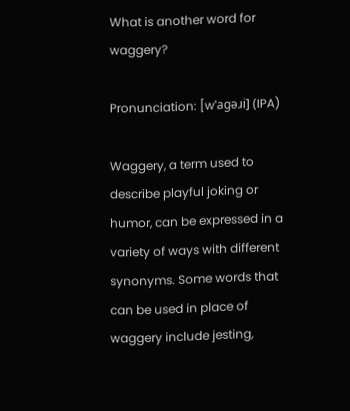What is another word for waggery?

Pronunciation: [wˈaɡəɹi] (IPA)

Waggery, a term used to describe playful joking or humor, can be expressed in a variety of ways with different synonyms. Some words that can be used in place of waggery include jesting,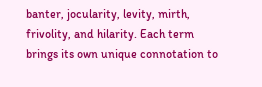banter, jocularity, levity, mirth, frivolity, and hilarity. Each term brings its own unique connotation to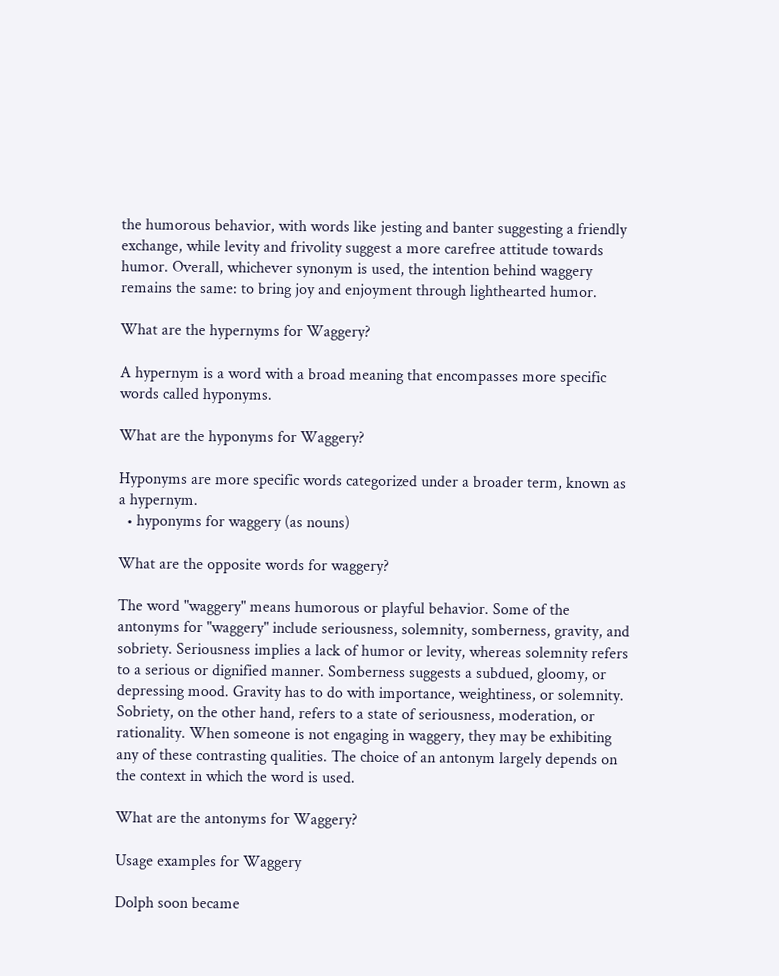the humorous behavior, with words like jesting and banter suggesting a friendly exchange, while levity and frivolity suggest a more carefree attitude towards humor. Overall, whichever synonym is used, the intention behind waggery remains the same: to bring joy and enjoyment through lighthearted humor.

What are the hypernyms for Waggery?

A hypernym is a word with a broad meaning that encompasses more specific words called hyponyms.

What are the hyponyms for Waggery?

Hyponyms are more specific words categorized under a broader term, known as a hypernym.
  • hyponyms for waggery (as nouns)

What are the opposite words for waggery?

The word "waggery" means humorous or playful behavior. Some of the antonyms for "waggery" include seriousness, solemnity, somberness, gravity, and sobriety. Seriousness implies a lack of humor or levity, whereas solemnity refers to a serious or dignified manner. Somberness suggests a subdued, gloomy, or depressing mood. Gravity has to do with importance, weightiness, or solemnity. Sobriety, on the other hand, refers to a state of seriousness, moderation, or rationality. When someone is not engaging in waggery, they may be exhibiting any of these contrasting qualities. The choice of an antonym largely depends on the context in which the word is used.

What are the antonyms for Waggery?

Usage examples for Waggery

Dolph soon became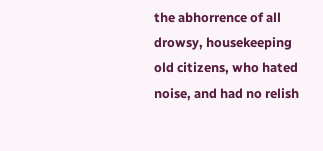the abhorrence of all drowsy, housekeeping old citizens, who hated noise, and had no relish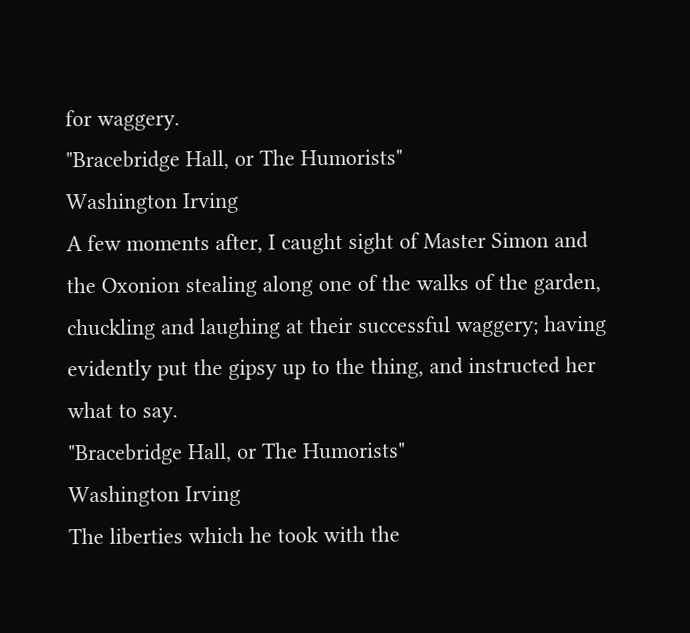for waggery.
"Bracebridge Hall, or The Humorists"
Washington Irving
A few moments after, I caught sight of Master Simon and the Oxonion stealing along one of the walks of the garden, chuckling and laughing at their successful waggery; having evidently put the gipsy up to the thing, and instructed her what to say.
"Bracebridge Hall, or The Humorists"
Washington Irving
The liberties which he took with the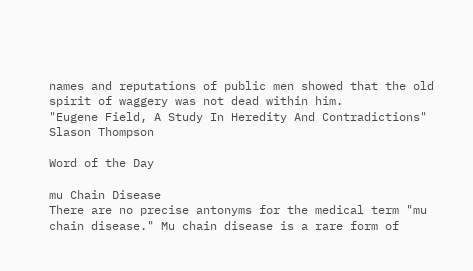names and reputations of public men showed that the old spirit of waggery was not dead within him.
"Eugene Field, A Study In Heredity And Contradictions"
Slason Thompson

Word of the Day

mu Chain Disease
There are no precise antonyms for the medical term "mu chain disease." Mu chain disease is a rare form of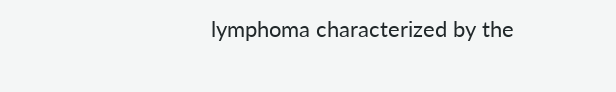lymphoma characterized by the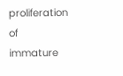proliferation of immature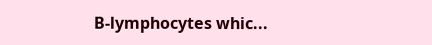B-lymphocytes whic...